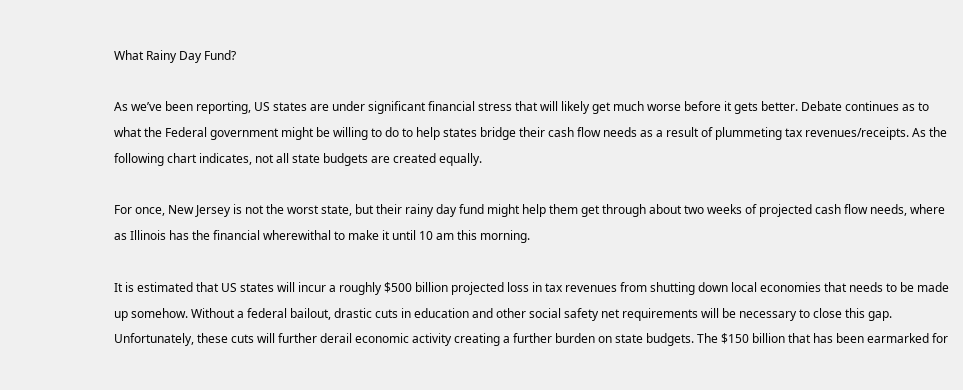What Rainy Day Fund?

As we’ve been reporting, US states are under significant financial stress that will likely get much worse before it gets better. Debate continues as to what the Federal government might be willing to do to help states bridge their cash flow needs as a result of plummeting tax revenues/receipts. As the following chart indicates, not all state budgets are created equally.

For once, New Jersey is not the worst state, but their rainy day fund might help them get through about two weeks of projected cash flow needs, where as Illinois has the financial wherewithal to make it until 10 am this morning.

It is estimated that US states will incur a roughly $500 billion projected loss in tax revenues from shutting down local economies that needs to be made up somehow. Without a federal bailout, drastic cuts in education and other social safety net requirements will be necessary to close this gap. Unfortunately, these cuts will further derail economic activity creating a further burden on state budgets. The $150 billion that has been earmarked for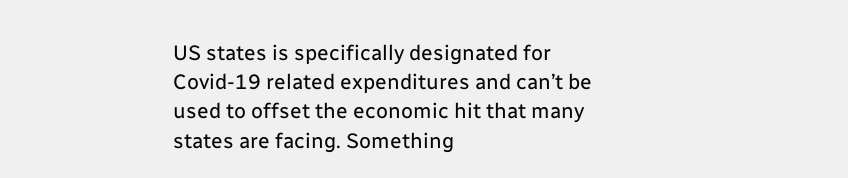US states is specifically designated for Covid-19 related expenditures and can’t be used to offset the economic hit that many states are facing. Something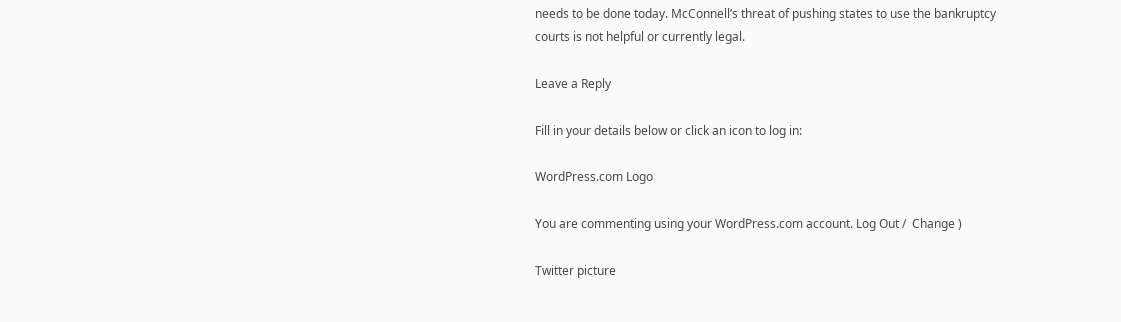needs to be done today. McConnell’s threat of pushing states to use the bankruptcy courts is not helpful or currently legal.

Leave a Reply

Fill in your details below or click an icon to log in:

WordPress.com Logo

You are commenting using your WordPress.com account. Log Out /  Change )

Twitter picture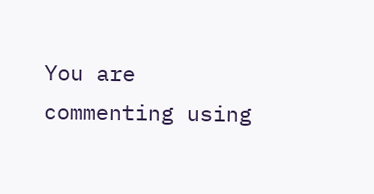You are commenting using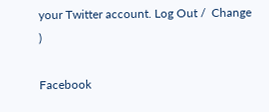your Twitter account. Log Out /  Change )

Facebook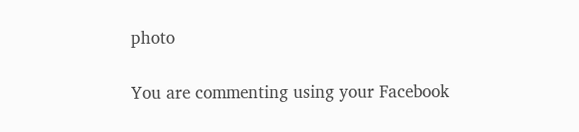photo

You are commenting using your Facebook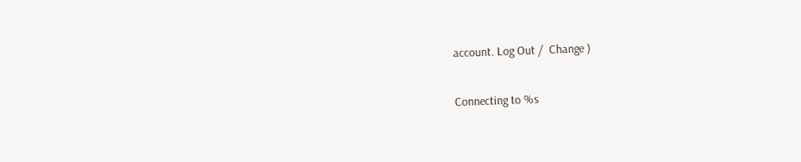account. Log Out /  Change )

Connecting to %s